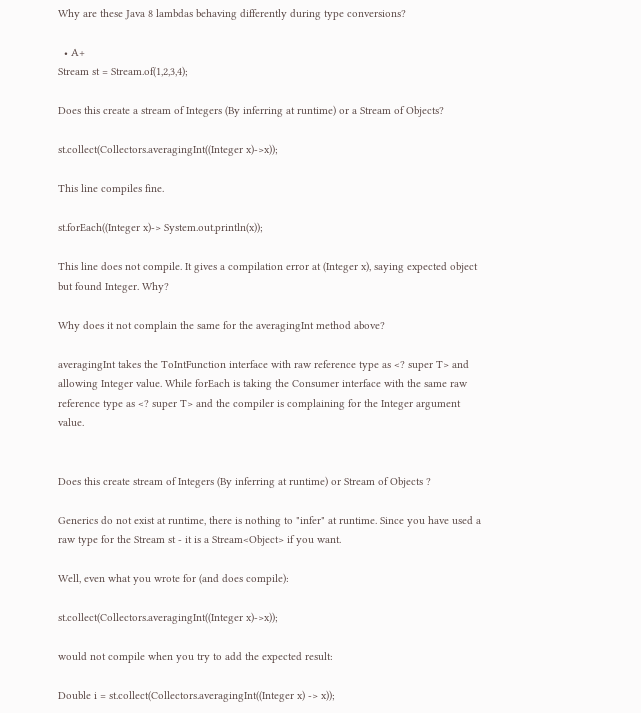Why are these Java 8 lambdas behaving differently during type conversions?

  • A+
Stream st = Stream.of(1,2,3,4);

Does this create a stream of Integers (By inferring at runtime) or a Stream of Objects?

st.collect(Collectors.averagingInt((Integer x)->x));

This line compiles fine.

st.forEach((Integer x)-> System.out.println(x));

This line does not compile. It gives a compilation error at (Integer x), saying expected object but found Integer. Why?

Why does it not complain the same for the averagingInt method above?

averagingInt takes the ToIntFunction interface with raw reference type as <? super T> and allowing Integer value. While forEach is taking the Consumer interface with the same raw reference type as <? super T> and the compiler is complaining for the Integer argument value.


Does this create stream of Integers (By inferring at runtime) or Stream of Objects ?

Generics do not exist at runtime, there is nothing to "infer" at runtime. Since you have used a raw type for the Stream st - it is a Stream<Object> if you want.

Well, even what you wrote for (and does compile):

st.collect(Collectors.averagingInt((Integer x)->x));

would not compile when you try to add the expected result:

Double i = st.collect(Collectors.averagingInt((Integer x) -> x));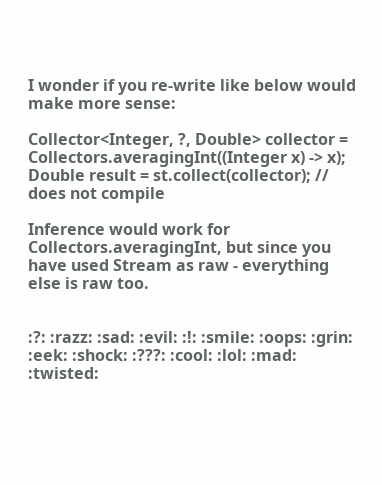I wonder if you re-write like below would make more sense:

Collector<Integer, ?, Double> collector = Collectors.averagingInt((Integer x) -> x); Double result = st.collect(collector); // does not compile

Inference would work for Collectors.averagingInt, but since you have used Stream as raw - everything else is raw too.


:?: :razz: :sad: :evil: :!: :smile: :oops: :grin: :eek: :shock: :???: :cool: :lol: :mad: :twisted: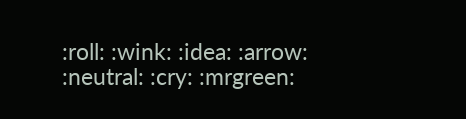:roll: :wink: :idea: :arrow: :neutral: :cry: :mrgreen: